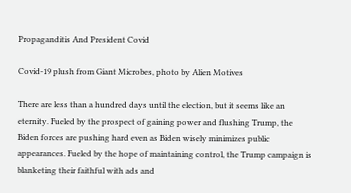Propaganditis And President Covid

Covid-19 plush from Giant Microbes, photo by Alien Motives

There are less than a hundred days until the election, but it seems like an eternity. Fueled by the prospect of gaining power and flushing Trump, the Biden forces are pushing hard even as Biden wisely minimizes public appearances. Fueled by the hope of maintaining control, the Trump campaign is blanketing their faithful with ads and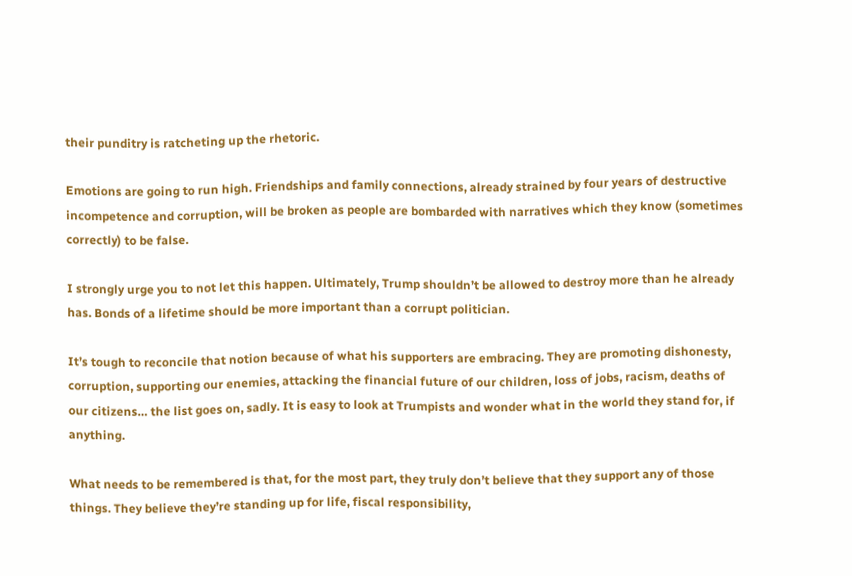their punditry is ratcheting up the rhetoric.

Emotions are going to run high. Friendships and family connections, already strained by four years of destructive incompetence and corruption, will be broken as people are bombarded with narratives which they know (sometimes correctly) to be false.

I strongly urge you to not let this happen. Ultimately, Trump shouldn’t be allowed to destroy more than he already has. Bonds of a lifetime should be more important than a corrupt politician.

It’s tough to reconcile that notion because of what his supporters are embracing. They are promoting dishonesty, corruption, supporting our enemies, attacking the financial future of our children, loss of jobs, racism, deaths of our citizens… the list goes on, sadly. It is easy to look at Trumpists and wonder what in the world they stand for, if anything.

What needs to be remembered is that, for the most part, they truly don’t believe that they support any of those things. They believe they’re standing up for life, fiscal responsibility,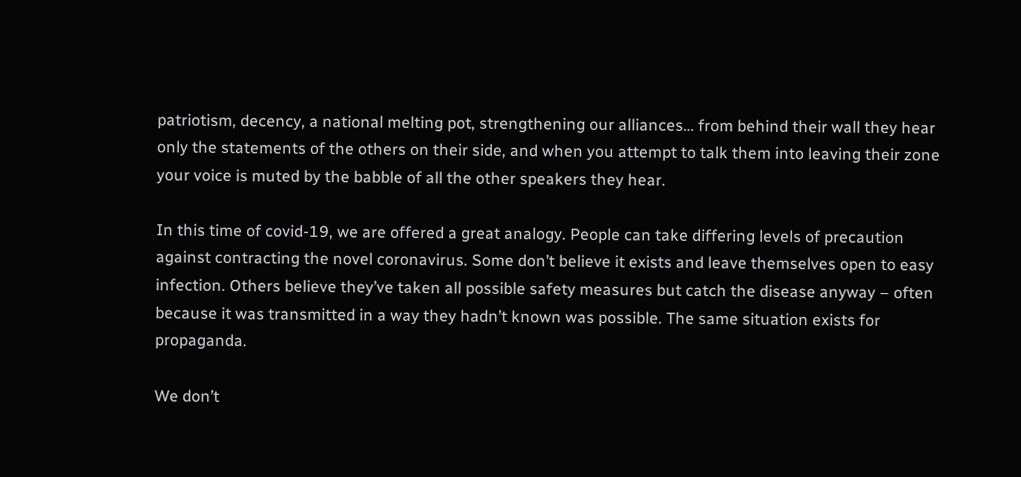patriotism, decency, a national melting pot, strengthening our alliances… from behind their wall they hear only the statements of the others on their side, and when you attempt to talk them into leaving their zone your voice is muted by the babble of all the other speakers they hear.

In this time of covid-19, we are offered a great analogy. People can take differing levels of precaution against contracting the novel coronavirus. Some don’t believe it exists and leave themselves open to easy infection. Others believe they’ve taken all possible safety measures but catch the disease anyway – often because it was transmitted in a way they hadn’t known was possible. The same situation exists for propaganda.

We don’t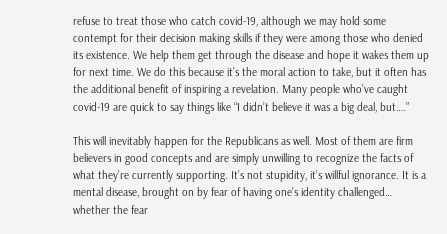refuse to treat those who catch covid-19, although we may hold some contempt for their decision making skills if they were among those who denied its existence. We help them get through the disease and hope it wakes them up for next time. We do this because it’s the moral action to take, but it often has the additional benefit of inspiring a revelation. Many people who’ve caught covid-19 are quick to say things like “I didn’t believe it was a big deal, but….”

This will inevitably happen for the Republicans as well. Most of them are firm believers in good concepts and are simply unwilling to recognize the facts of what they’re currently supporting. It’s not stupidity, it’s willful ignorance. It is a mental disease, brought on by fear of having one’s identity challenged… whether the fear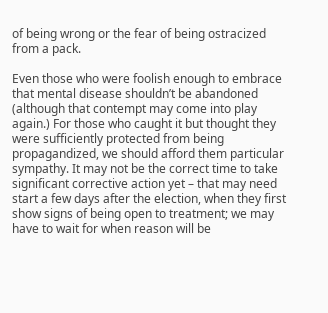of being wrong or the fear of being ostracized from a pack.

Even those who were foolish enough to embrace that mental disease shouldn’t be abandoned (although that contempt may come into play again.) For those who caught it but thought they were sufficiently protected from being propagandized, we should afford them particular sympathy. It may not be the correct time to take significant corrective action yet – that may need start a few days after the election, when they first show signs of being open to treatment; we may have to wait for when reason will be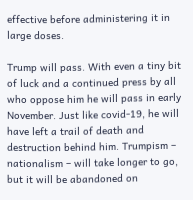effective before administering it in large doses.

Trump will pass. With even a tiny bit of luck and a continued press by all who oppose him he will pass in early November. Just like covid-19, he will have left a trail of death and destruction behind him. Trumpism – nationalism – will take longer to go, but it will be abandoned on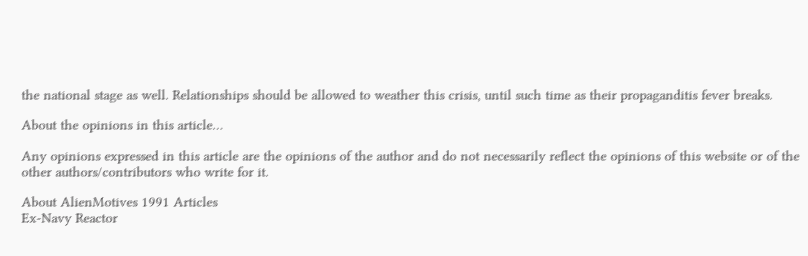the national stage as well. Relationships should be allowed to weather this crisis, until such time as their propaganditis fever breaks.

About the opinions in this article…

Any opinions expressed in this article are the opinions of the author and do not necessarily reflect the opinions of this website or of the other authors/contributors who write for it.

About AlienMotives 1991 Articles
Ex-Navy Reactor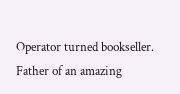Operator turned bookseller. Father of an amazing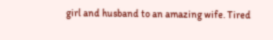girl and husband to an amazing wife. Tired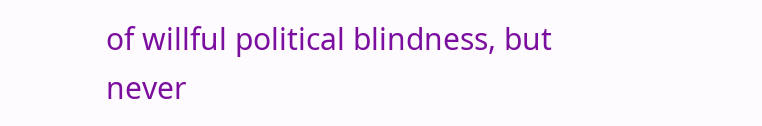of willful political blindness, but never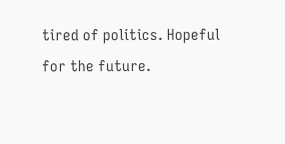tired of politics. Hopeful for the future.